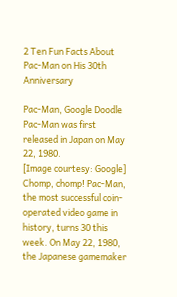2 Ten Fun Facts About Pac-Man on His 30th Anniversary

Pac-Man, Google Doodle
Pac-Man was first released in Japan on May 22, 1980.
[Image courtesy: Google]
Chomp, chomp! Pac-Man, the most successful coin-operated video game in history, turns 30 this week. On May 22, 1980, the Japanese gamemaker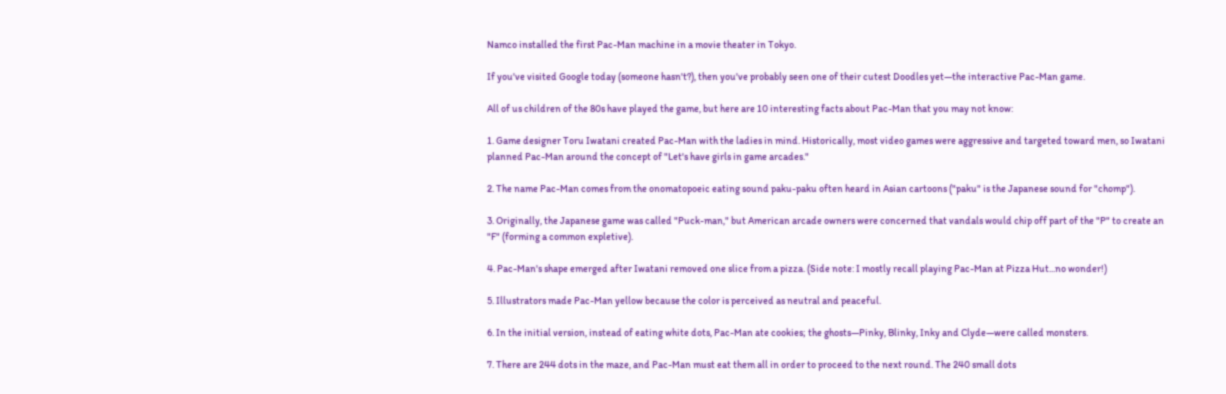Namco installed the first Pac-Man machine in a movie theater in Tokyo.

If you've visited Google today (someone hasn't?), then you've probably seen one of their cutest Doodles yet—the interactive Pac-Man game.

All of us children of the 80s have played the game, but here are 10 interesting facts about Pac-Man that you may not know:

1. Game designer Toru Iwatani created Pac-Man with the ladies in mind. Historically, most video games were aggressive and targeted toward men, so Iwatani planned Pac-Man around the concept of "Let's have girls in game arcades."

2. The name Pac-Man comes from the onomatopoeic eating sound paku-paku often heard in Asian cartoons ("paku" is the Japanese sound for "chomp").

3. Originally, the Japanese game was called "Puck-man," but American arcade owners were concerned that vandals would chip off part of the "P" to create an "F" (forming a common expletive).

4. Pac-Man's shape emerged after Iwatani removed one slice from a pizza. (Side note: I mostly recall playing Pac-Man at Pizza Hut...no wonder!)

5. Illustrators made Pac-Man yellow because the color is perceived as neutral and peaceful.

6. In the initial version, instead of eating white dots, Pac-Man ate cookies; the ghosts—Pinky, Blinky, Inky and Clyde—were called monsters.

7. There are 244 dots in the maze, and Pac-Man must eat them all in order to proceed to the next round. The 240 small dots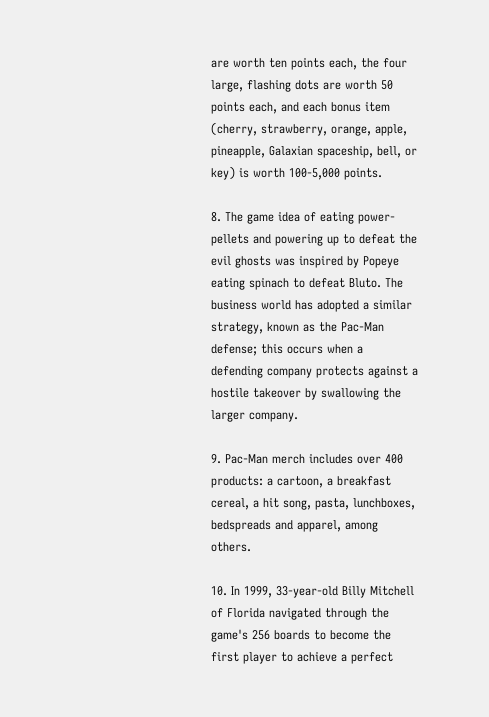are worth ten points each, the four large, flashing dots are worth 50 points each, and each bonus item (cherry, strawberry, orange, apple, pineapple, Galaxian spaceship, bell, or key) is worth 100-5,000 points.

8. The game idea of eating power-pellets and powering up to defeat the evil ghosts was inspired by Popeye eating spinach to defeat Bluto. The business world has adopted a similar strategy, known as the Pac-Man defense; this occurs when a defending company protects against a hostile takeover by swallowing the larger company.

9. Pac-Man merch includes over 400 products: a cartoon, a breakfast cereal, a hit song, pasta, lunchboxes, bedspreads and apparel, among others.

10. In 1999, 33-year-old Billy Mitchell of Florida navigated through the game's 256 boards to become the first player to achieve a perfect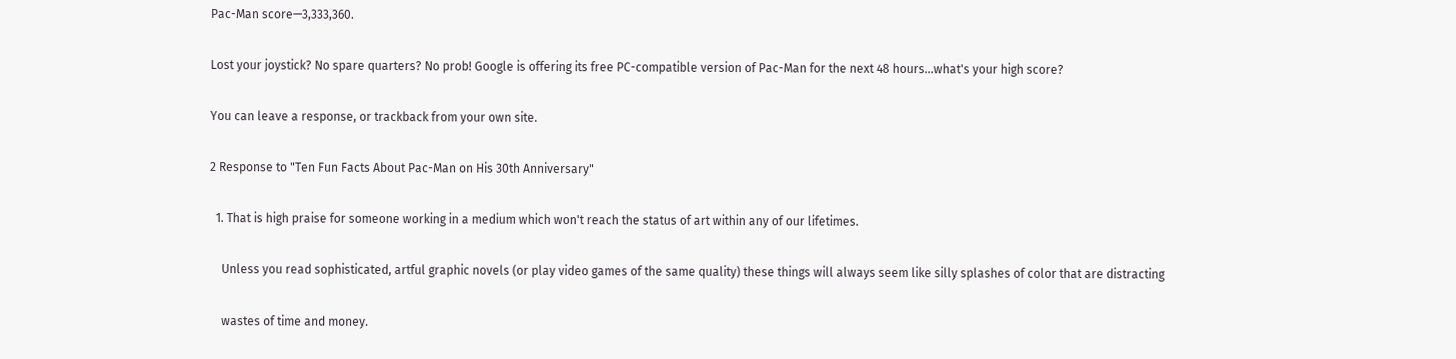Pac-Man score—3,333,360.

Lost your joystick? No spare quarters? No prob! Google is offering its free PC-compatible version of Pac-Man for the next 48 hours...what's your high score?

You can leave a response, or trackback from your own site.

2 Response to "Ten Fun Facts About Pac-Man on His 30th Anniversary"

  1. That is high praise for someone working in a medium which won't reach the status of art within any of our lifetimes.

    Unless you read sophisticated, artful graphic novels (or play video games of the same quality) these things will always seem like silly splashes of color that are distracting

    wastes of time and money.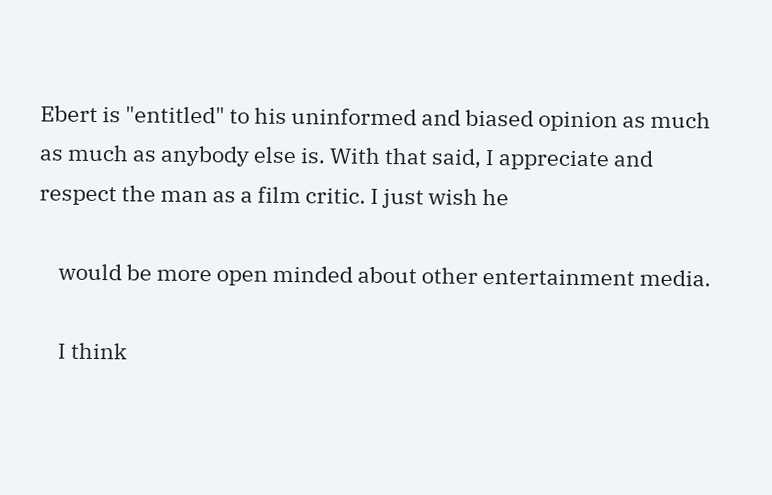Ebert is "entitled" to his uninformed and biased opinion as much as much as anybody else is. With that said, I appreciate and respect the man as a film critic. I just wish he

    would be more open minded about other entertainment media.

    I think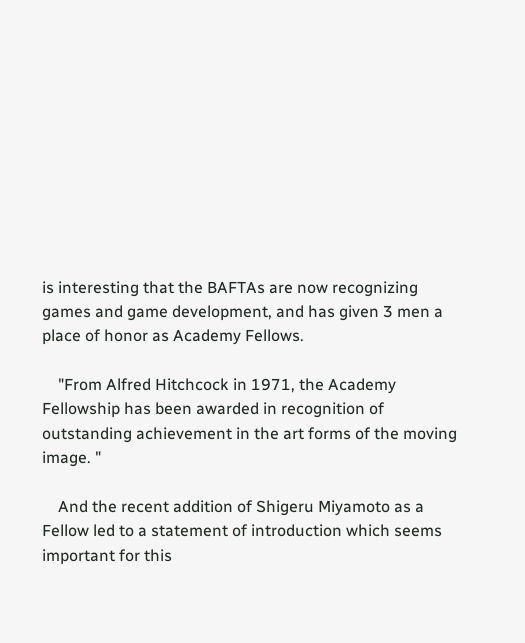is interesting that the BAFTAs are now recognizing games and game development, and has given 3 men a place of honor as Academy Fellows.

    "From Alfred Hitchcock in 1971, the Academy Fellowship has been awarded in recognition of outstanding achievement in the art forms of the moving image. "

    And the recent addition of Shigeru Miyamoto as a Fellow led to a statement of introduction which seems important for this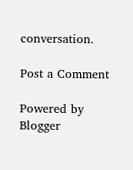conversation.

Post a Comment

Powered by Blogger